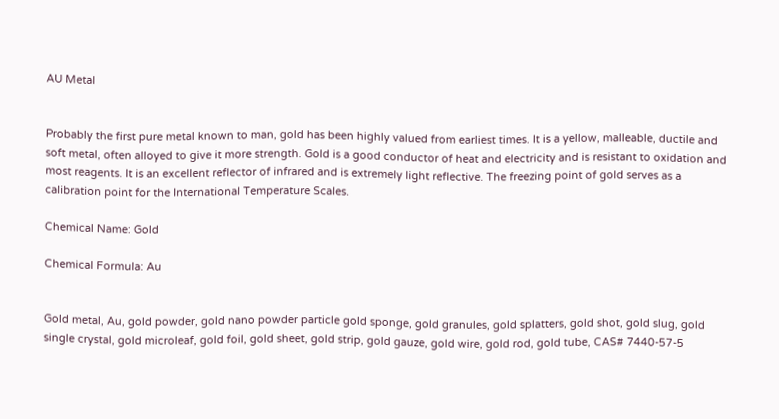AU Metal


Probably the first pure metal known to man, gold has been highly valued from earliest times. It is a yellow, malleable, ductile and soft metal, often alloyed to give it more strength. Gold is a good conductor of heat and electricity and is resistant to oxidation and most reagents. It is an excellent reflector of infrared and is extremely light reflective. The freezing point of gold serves as a calibration point for the International Temperature Scales.

Chemical Name: Gold

Chemical Formula: Au


Gold metal, Au, gold powder, gold nano powder particle gold sponge, gold granules, gold splatters, gold shot, gold slug, gold single crystal, gold microleaf, gold foil, gold sheet, gold strip, gold gauze, gold wire, gold rod, gold tube, CAS# 7440-57-5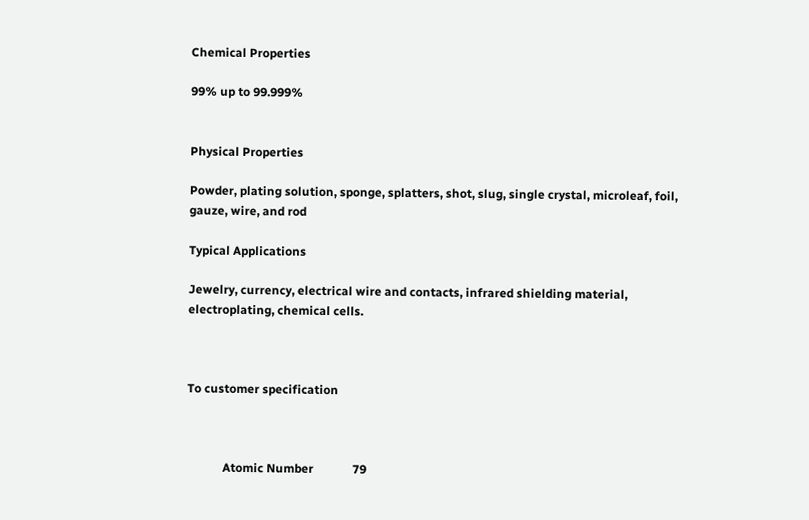Chemical Properties

99% up to 99.999%


Physical Properties

Powder, plating solution, sponge, splatters, shot, slug, single crystal, microleaf, foil, gauze, wire, and rod

Typical Applications

Jewelry, currency, electrical wire and contacts, infrared shielding material, electroplating, chemical cells.



To customer specification



            Atomic Number             79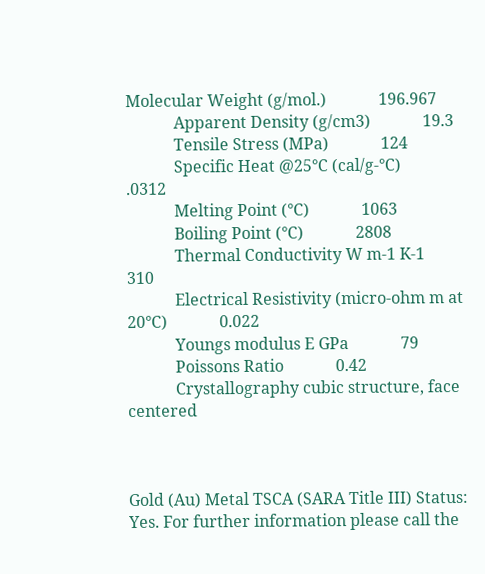Molecular Weight (g/mol.)             196.967
            Apparent Density (g/cm3)             19.3
            Tensile Stress (MPa)             124
            Specific Heat @25°C (cal/g-°C)             .0312
            Melting Point (°C)             1063
            Boiling Point (°C)             2808
            Thermal Conductivity W m-1 K-1             310
            Electrical Resistivity (micro-ohm m at 20°C)             0.022
            Youngs modulus E GPa             79
            Poissons Ratio             0.42
            Crystallography cubic structure, face centered



Gold (Au) Metal TSCA (SARA Title III) Status: Yes. For further information please call the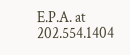E.P.A. at 202.554.1404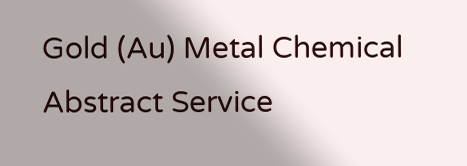Gold (Au) Metal Chemical Abstract Service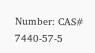Number: CAS# 7440-57-5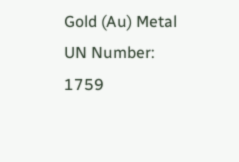Gold (Au) Metal UN Number: 1759